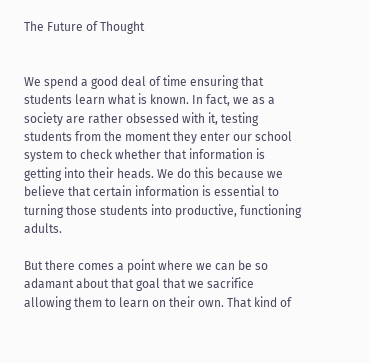The Future of Thought


We spend a good deal of time ensuring that students learn what is known. In fact, we as a society are rather obsessed with it, testing students from the moment they enter our school system to check whether that information is getting into their heads. We do this because we believe that certain information is essential to turning those students into productive, functioning adults.

But there comes a point where we can be so adamant about that goal that we sacrifice allowing them to learn on their own. That kind of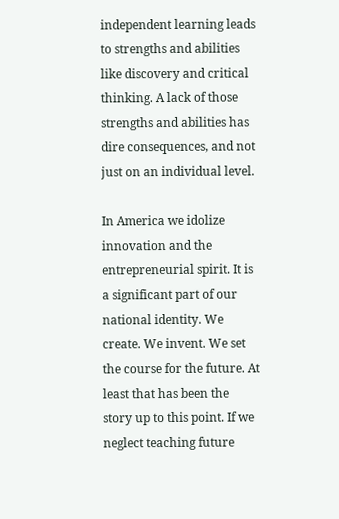independent learning leads to strengths and abilities like discovery and critical thinking. A lack of those strengths and abilities has dire consequences, and not just on an individual level.

In America we idolize innovation and the entrepreneurial spirit. It is a significant part of our national identity. We create. We invent. We set the course for the future. At least that has been the story up to this point. If we neglect teaching future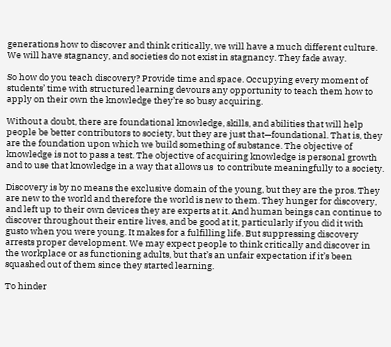generations how to discover and think critically, we will have a much different culture. We will have stagnancy, and societies do not exist in stagnancy. They fade away.

So how do you teach discovery? Provide time and space. Occupying every moment of students’ time with structured learning devours any opportunity to teach them how to apply on their own the knowledge they’re so busy acquiring.

Without a doubt, there are foundational knowledge, skills, and abilities that will help people be better contributors to society, but they are just that—foundational. That is, they are the foundation upon which we build something of substance. The objective of knowledge is not to pass a test. The objective of acquiring knowledge is personal growth and to use that knowledge in a way that allows us  to contribute meaningfully to a society.

Discovery is by no means the exclusive domain of the young, but they are the pros. They are new to the world and therefore the world is new to them. They hunger for discovery, and left up to their own devices they are experts at it. And human beings can continue to discover throughout their entire lives, and be good at it, particularly if you did it with gusto when you were young. It makes for a fulfilling life. But suppressing discovery arrests proper development. We may expect people to think critically and discover in the workplace or as functioning adults, but that’s an unfair expectation if it’s been squashed out of them since they started learning.

To hinder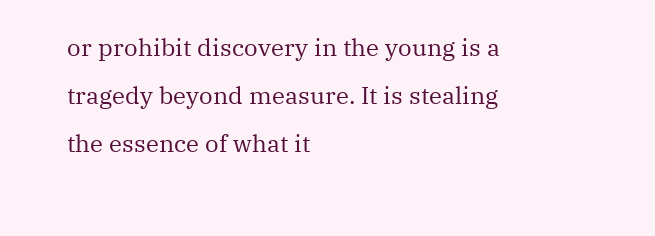or prohibit discovery in the young is a tragedy beyond measure. It is stealing the essence of what it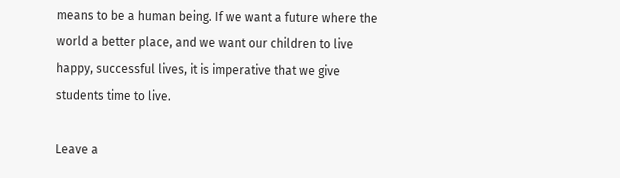means to be a human being. If we want a future where the world a better place, and we want our children to live happy, successful lives, it is imperative that we give students time to live.

Leave a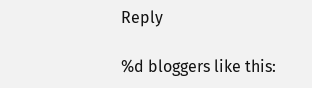Reply

%d bloggers like this: